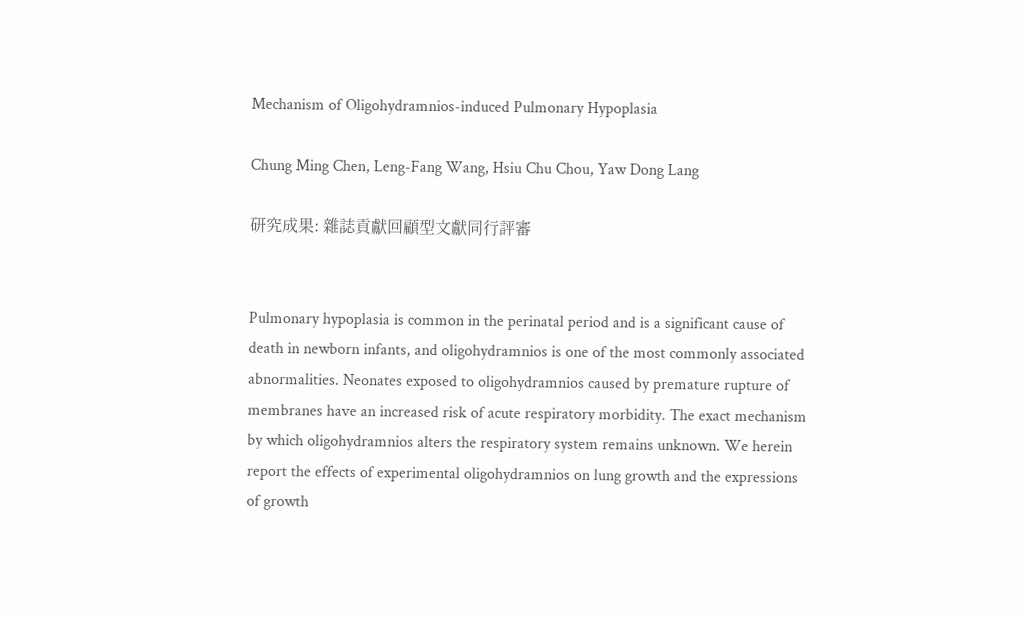Mechanism of Oligohydramnios-induced Pulmonary Hypoplasia

Chung Ming Chen, Leng-Fang Wang, Hsiu Chu Chou, Yaw Dong Lang

研究成果: 雜誌貢獻回顧型文獻同行評審


Pulmonary hypoplasia is common in the perinatal period and is a significant cause of death in newborn infants, and oligohydramnios is one of the most commonly associated abnormalities. Neonates exposed to oligohydramnios caused by premature rupture of membranes have an increased risk of acute respiratory morbidity. The exact mechanism by which oligohydramnios alters the respiratory system remains unknown. We herein report the effects of experimental oligohydramnios on lung growth and the expressions of growth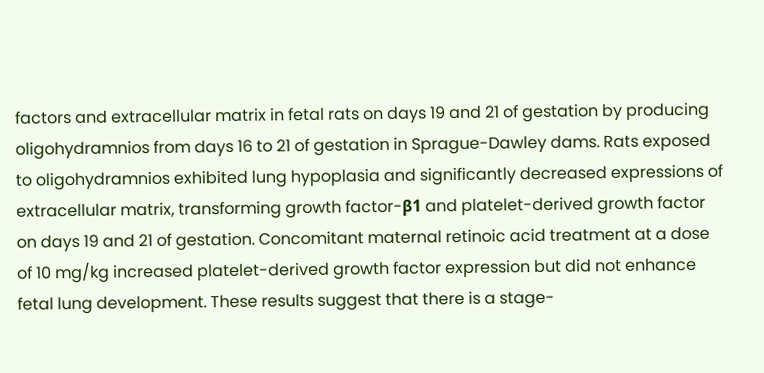factors and extracellular matrix in fetal rats on days 19 and 21 of gestation by producing oligohydramnios from days 16 to 21 of gestation in Sprague-Dawley dams. Rats exposed to oligohydramnios exhibited lung hypoplasia and significantly decreased expressions of extracellular matrix, transforming growth factor-β1 and platelet-derived growth factor on days 19 and 21 of gestation. Concomitant maternal retinoic acid treatment at a dose of 10 mg/kg increased platelet-derived growth factor expression but did not enhance fetal lung development. These results suggest that there is a stage-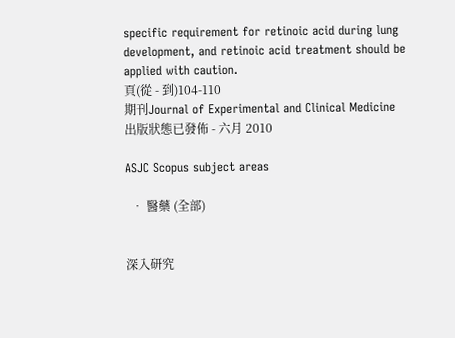specific requirement for retinoic acid during lung development, and retinoic acid treatment should be applied with caution.
頁(從 - 到)104-110
期刊Journal of Experimental and Clinical Medicine
出版狀態已發佈 - 六月 2010

ASJC Scopus subject areas

  • 醫藥 (全部)


深入研究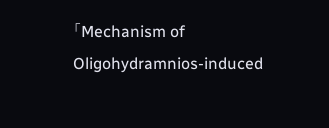「Mechanism of Oligohydramnios-induced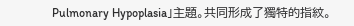Pulmonary Hypoplasia」主題。共同形成了獨特的指紋。